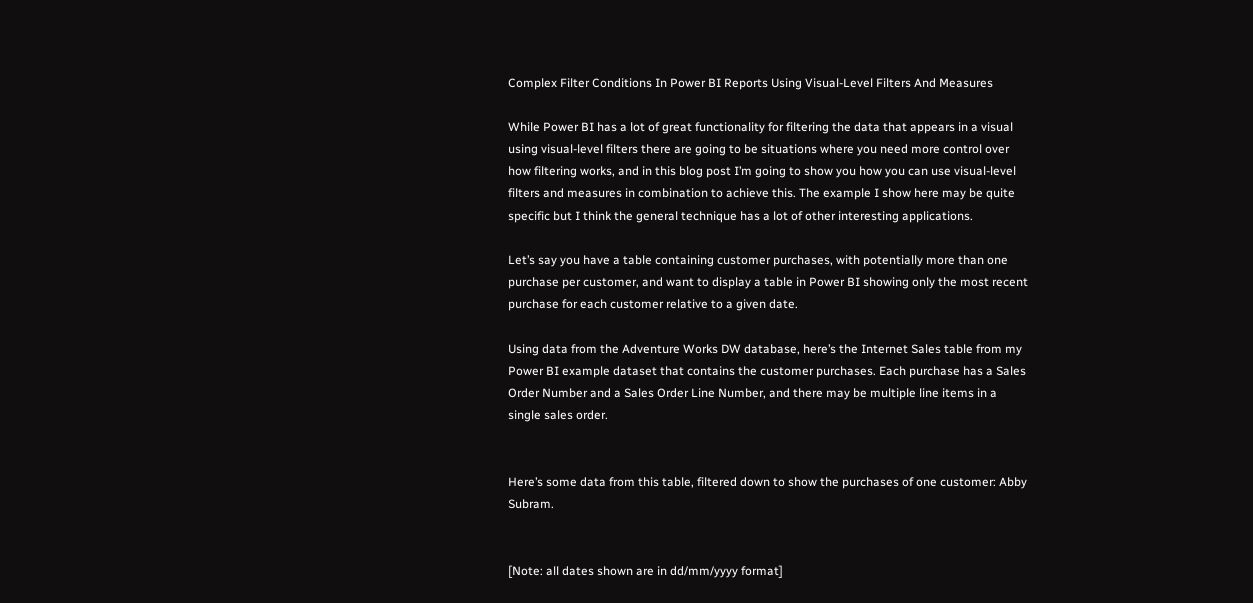Complex Filter Conditions In Power BI Reports Using Visual-Level Filters And Measures

While Power BI has a lot of great functionality for filtering the data that appears in a visual using visual-level filters there are going to be situations where you need more control over how filtering works, and in this blog post I’m going to show you how you can use visual-level filters and measures in combination to achieve this. The example I show here may be quite specific but I think the general technique has a lot of other interesting applications.

Let’s say you have a table containing customer purchases, with potentially more than one purchase per customer, and want to display a table in Power BI showing only the most recent purchase for each customer relative to a given date.

Using data from the Adventure Works DW database, here’s the Internet Sales table from my Power BI example dataset that contains the customer purchases. Each purchase has a Sales Order Number and a Sales Order Line Number, and there may be multiple line items in a single sales order.


Here’s some data from this table, filtered down to show the purchases of one customer: Abby Subram.


[Note: all dates shown are in dd/mm/yyyy format]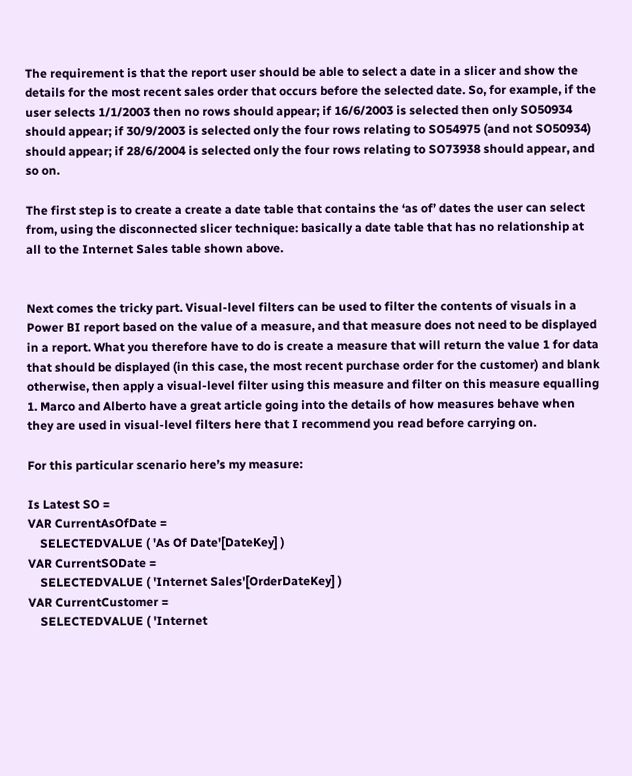The requirement is that the report user should be able to select a date in a slicer and show the details for the most recent sales order that occurs before the selected date. So, for example, if the user selects 1/1/2003 then no rows should appear; if 16/6/2003 is selected then only SO50934 should appear; if 30/9/2003 is selected only the four rows relating to SO54975 (and not SO50934) should appear; if 28/6/2004 is selected only the four rows relating to SO73938 should appear, and so on.

The first step is to create a create a date table that contains the ‘as of’ dates the user can select from, using the disconnected slicer technique: basically a date table that has no relationship at all to the Internet Sales table shown above.


Next comes the tricky part. Visual-level filters can be used to filter the contents of visuals in a Power BI report based on the value of a measure, and that measure does not need to be displayed in a report. What you therefore have to do is create a measure that will return the value 1 for data that should be displayed (in this case, the most recent purchase order for the customer) and blank otherwise, then apply a visual-level filter using this measure and filter on this measure equalling 1. Marco and Alberto have a great article going into the details of how measures behave when they are used in visual-level filters here that I recommend you read before carrying on.

For this particular scenario here’s my measure:

Is Latest SO =
VAR CurrentAsOfDate =
    SELECTEDVALUE ( 'As Of Date'[DateKey] )
VAR CurrentSODate =
    SELECTEDVALUE ( 'Internet Sales'[OrderDateKey] )
VAR CurrentCustomer =
    SELECTEDVALUE ( 'Internet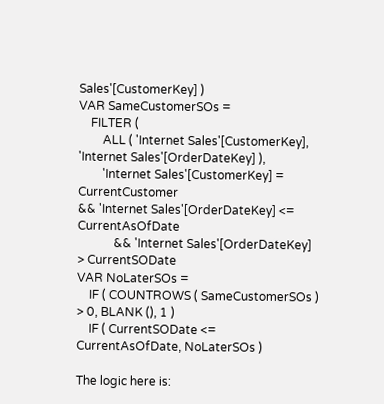Sales'[CustomerKey] )
VAR SameCustomerSOs =
    FILTER (
        ALL ( 'Internet Sales'[CustomerKey], 'Internet Sales'[OrderDateKey] ),
        'Internet Sales'[CustomerKey] = CurrentCustomer
&& 'Internet Sales'[OrderDateKey] <= CurrentAsOfDate
            && 'Internet Sales'[OrderDateKey] > CurrentSODate
VAR NoLaterSOs =
    IF ( COUNTROWS ( SameCustomerSOs ) > 0, BLANK (), 1 )
    IF ( CurrentSODate <= CurrentAsOfDate, NoLaterSOs )

The logic here is: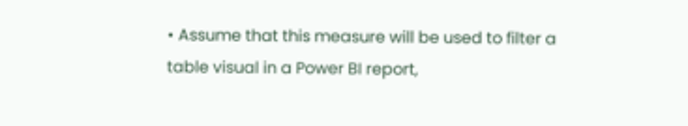• Assume that this measure will be used to filter a table visual in a Power BI report,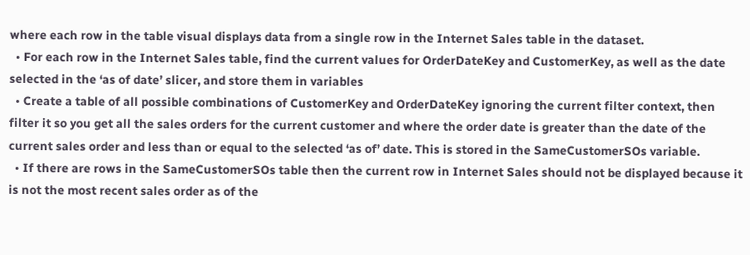where each row in the table visual displays data from a single row in the Internet Sales table in the dataset.
  • For each row in the Internet Sales table, find the current values for OrderDateKey and CustomerKey, as well as the date selected in the ‘as of date’ slicer, and store them in variables
  • Create a table of all possible combinations of CustomerKey and OrderDateKey ignoring the current filter context, then filter it so you get all the sales orders for the current customer and where the order date is greater than the date of the current sales order and less than or equal to the selected ‘as of’ date. This is stored in the SameCustomerSOs variable.
  • If there are rows in the SameCustomerSOs table then the current row in Internet Sales should not be displayed because it is not the most recent sales order as of the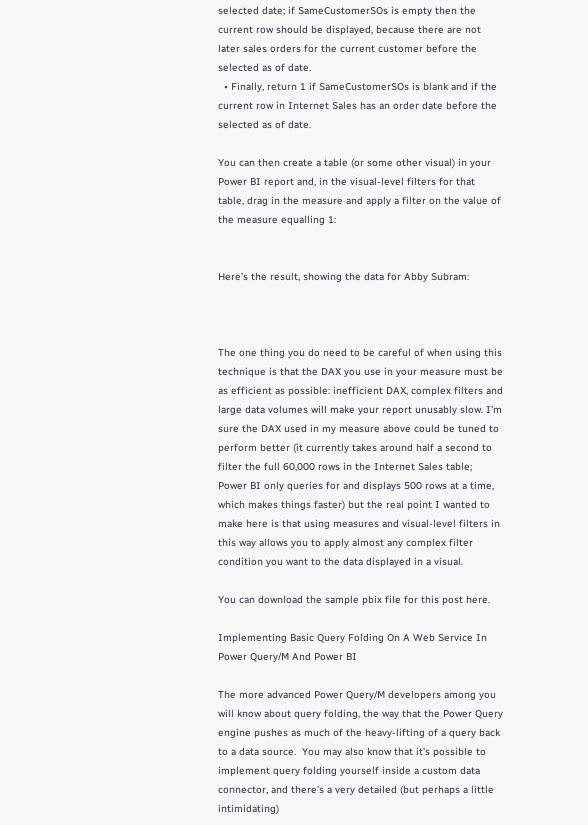selected date; if SameCustomerSOs is empty then the current row should be displayed, because there are not later sales orders for the current customer before the selected as of date.
  • Finally, return 1 if SameCustomerSOs is blank and if the current row in Internet Sales has an order date before the selected as of date.

You can then create a table (or some other visual) in your Power BI report and, in the visual-level filters for that table, drag in the measure and apply a filter on the value of the measure equalling 1:


Here’s the result, showing the data for Abby Subram:



The one thing you do need to be careful of when using this technique is that the DAX you use in your measure must be as efficient as possible: inefficient DAX, complex filters and large data volumes will make your report unusably slow. I’m sure the DAX used in my measure above could be tuned to perform better (it currently takes around half a second to filter the full 60,000 rows in the Internet Sales table; Power BI only queries for and displays 500 rows at a time, which makes things faster) but the real point I wanted to make here is that using measures and visual-level filters in this way allows you to apply almost any complex filter condition you want to the data displayed in a visual.

You can download the sample pbix file for this post here.

Implementing Basic Query Folding On A Web Service In Power Query/M And Power BI

The more advanced Power Query/M developers among you will know about query folding, the way that the Power Query engine pushes as much of the heavy-lifting of a query back to a data source.  You may also know that it’s possible to implement query folding yourself inside a custom data connector, and there’s a very detailed (but perhaps a little intimidating)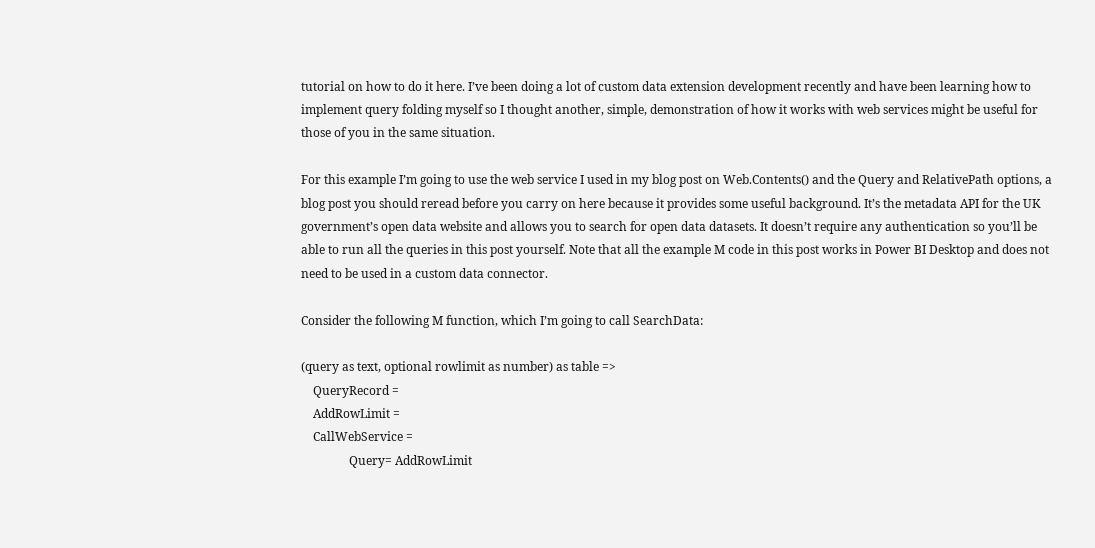tutorial on how to do it here. I’ve been doing a lot of custom data extension development recently and have been learning how to implement query folding myself so I thought another, simple, demonstration of how it works with web services might be useful for those of you in the same situation.

For this example I’m going to use the web service I used in my blog post on Web.Contents() and the Query and RelativePath options, a blog post you should reread before you carry on here because it provides some useful background. It’s the metadata API for the UK government’s open data website and allows you to search for open data datasets. It doesn’t require any authentication so you’ll be able to run all the queries in this post yourself. Note that all the example M code in this post works in Power BI Desktop and does not need to be used in a custom data connector.

Consider the following M function, which I’m going to call SearchData:

(query as text, optional rowlimit as number) as table =>
    QueryRecord =
    AddRowLimit =
    CallWebService =
                Query= AddRowLimit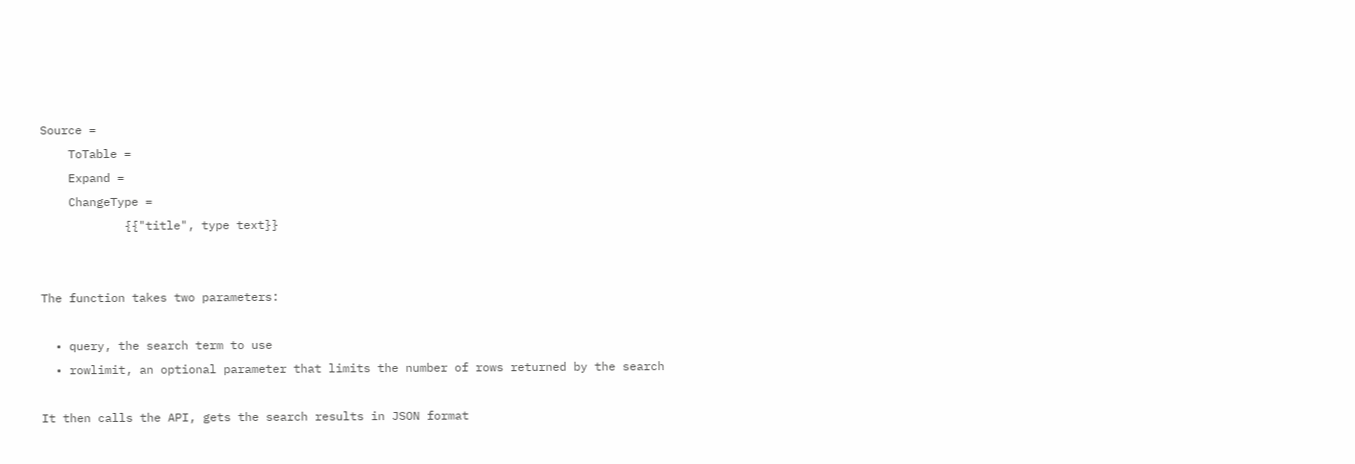Source =
    ToTable =
    Expand =
    ChangeType =
            {{"title", type text}}


The function takes two parameters:

  • query, the search term to use
  • rowlimit, an optional parameter that limits the number of rows returned by the search

It then calls the API, gets the search results in JSON format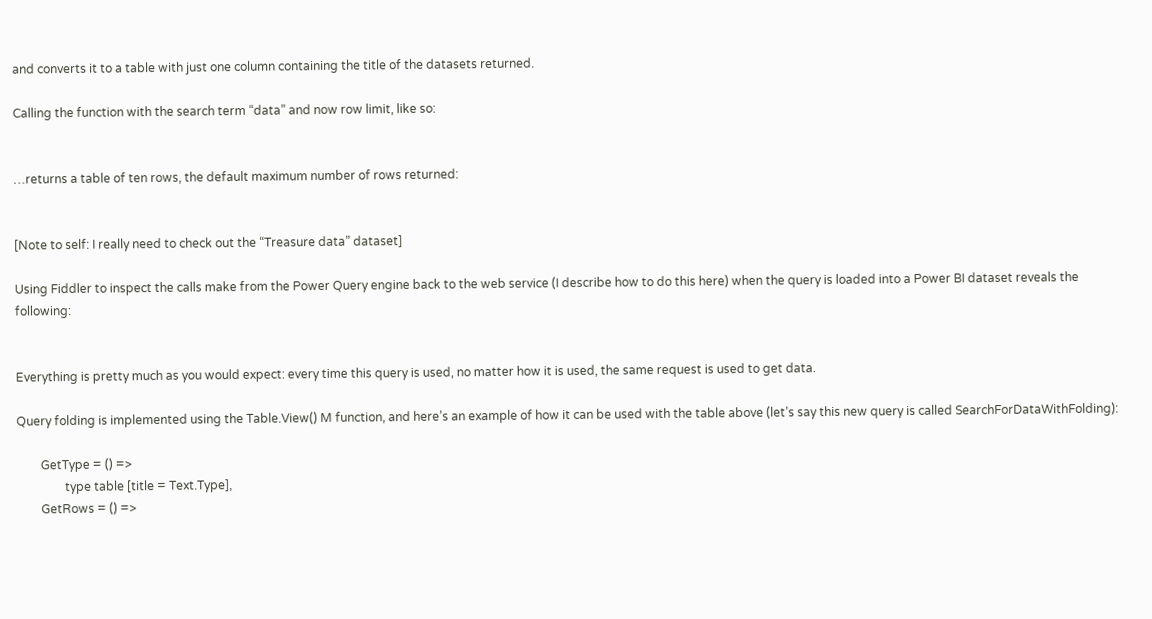and converts it to a table with just one column containing the title of the datasets returned.

Calling the function with the search term “data” and now row limit, like so:


…returns a table of ten rows, the default maximum number of rows returned:


[Note to self: I really need to check out the “Treasure data” dataset]

Using Fiddler to inspect the calls make from the Power Query engine back to the web service (I describe how to do this here) when the query is loaded into a Power BI dataset reveals the following:


Everything is pretty much as you would expect: every time this query is used, no matter how it is used, the same request is used to get data.

Query folding is implemented using the Table.View() M function, and here’s an example of how it can be used with the table above (let’s say this new query is called SearchForDataWithFolding):

        GetType = () =>
                type table [title = Text.Type],
        GetRows = () =>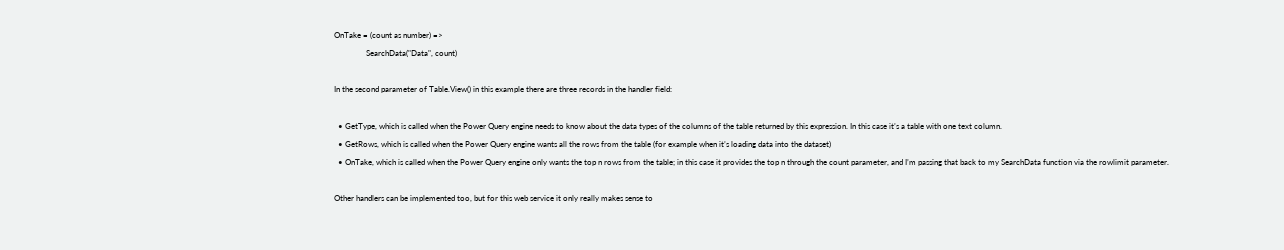OnTake = (count as number) =>
                SearchData("Data", count)

In the second parameter of Table.View() in this example there are three records in the handler field:

  • GetType, which is called when the Power Query engine needs to know about the data types of the columns of the table returned by this expression. In this case it’s a table with one text column.
  • GetRows, which is called when the Power Query engine wants all the rows from the table (for example when it’s loading data into the dataset)
  • OnTake, which is called when the Power Query engine only wants the top n rows from the table; in this case it provides the top n through the count parameter, and I’m passing that back to my SearchData function via the rowlimit parameter.

Other handlers can be implemented too, but for this web service it only really makes sense to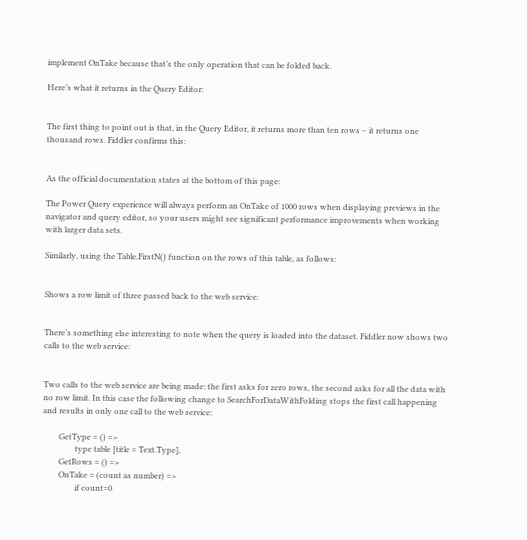implement OnTake because that’s the only operation that can be folded back.

Here’s what it returns in the Query Editor:


The first thing to point out is that, in the Query Editor, it returns more than ten rows – it returns one thousand rows. Fiddler confirms this:


As the official documentation states at the bottom of this page:

The Power Query experience will always perform an OnTake of 1000 rows when displaying previews in the navigator and query editor, so your users might see significant performance improvements when working with larger data sets.

Similarly, using the Table.FirstN() function on the rows of this table, as follows:


Shows a row limit of three passed back to the web service:


There’s something else interesting to note when the query is loaded into the dataset. Fiddler now shows two calls to the web service:


Two calls to the web service are being made: the first asks for zero rows, the second asks for all the data with no row limit. In this case the following change to SearchForDataWithFolding stops the first call happening and results in only one call to the web service:

        GetType = () =>
                type table [title = Text.Type],
        GetRows = () =>
        OnTake = (count as number) =>
                if count=0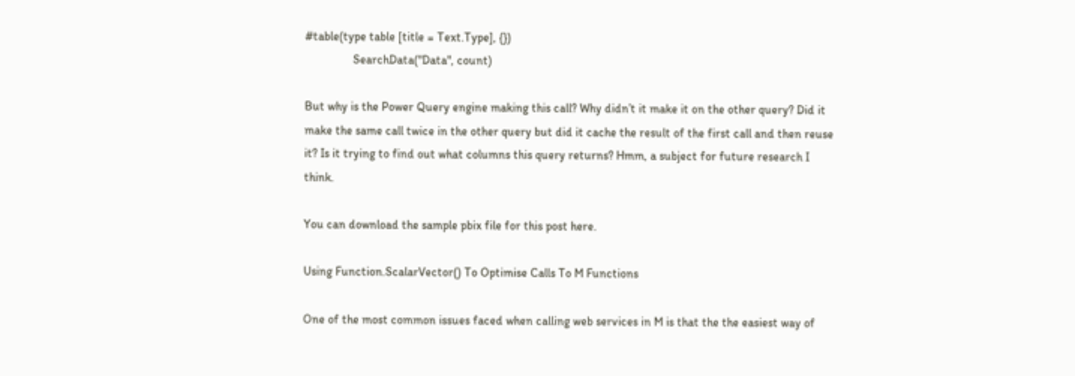#table(type table [title = Text.Type], {})
                SearchData("Data", count)

But why is the Power Query engine making this call? Why didn’t it make it on the other query? Did it make the same call twice in the other query but did it cache the result of the first call and then reuse it? Is it trying to find out what columns this query returns? Hmm, a subject for future research I think.

You can download the sample pbix file for this post here.

Using Function.ScalarVector() To Optimise Calls To M Functions

One of the most common issues faced when calling web services in M is that the the easiest way of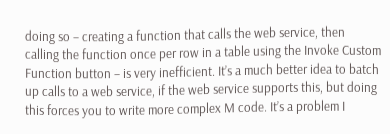doing so – creating a function that calls the web service, then calling the function once per row in a table using the Invoke Custom Function button – is very inefficient. It’s a much better idea to batch up calls to a web service, if the web service supports this, but doing this forces you to write more complex M code. It’s a problem I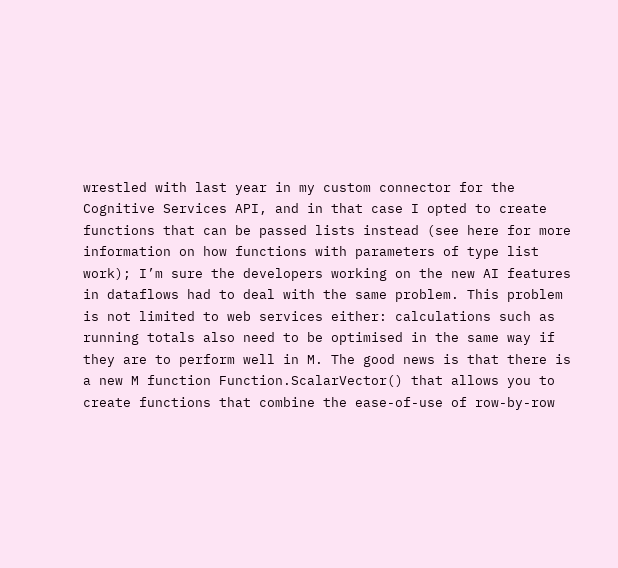wrestled with last year in my custom connector for the Cognitive Services API, and in that case I opted to create functions that can be passed lists instead (see here for more information on how functions with parameters of type list work); I’m sure the developers working on the new AI features in dataflows had to deal with the same problem. This problem is not limited to web services either: calculations such as running totals also need to be optimised in the same way if they are to perform well in M. The good news is that there is a new M function Function.ScalarVector() that allows you to create functions that combine the ease-of-use of row-by-row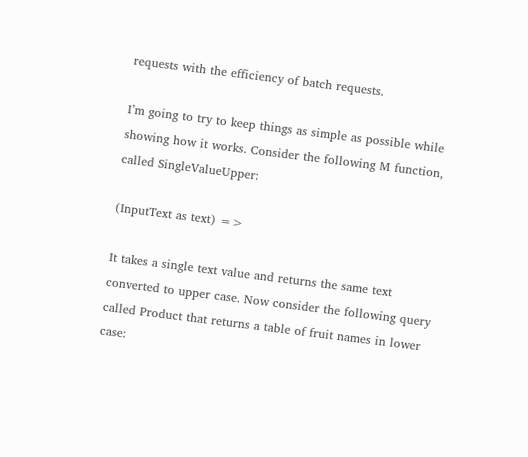requests with the efficiency of batch requests.

I’m going to try to keep things as simple as possible while showing how it works. Consider the following M function, called SingleValueUpper:

(InputText as text) =>

It takes a single text value and returns the same text converted to upper case. Now consider the following query called Product that returns a table of fruit names in lower case: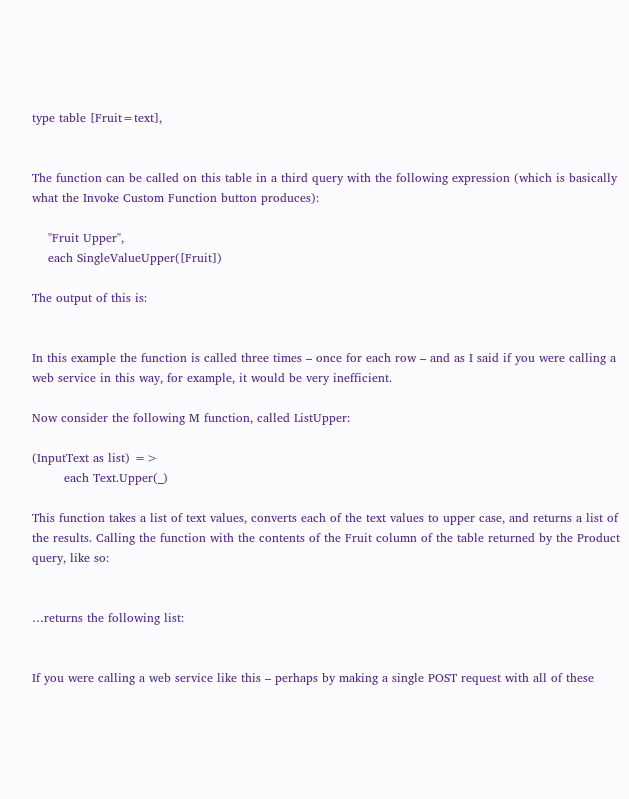type table [Fruit=text],


The function can be called on this table in a third query with the following expression (which is basically what the Invoke Custom Function button produces):

    "Fruit Upper",
    each SingleValueUpper([Fruit])

The output of this is:


In this example the function is called three times – once for each row – and as I said if you were calling a web service in this way, for example, it would be very inefficient.

Now consider the following M function, called ListUpper:

(InputText as list) =>
        each Text.Upper(_)

This function takes a list of text values, converts each of the text values to upper case, and returns a list of the results. Calling the function with the contents of the Fruit column of the table returned by the Product query, like so:


…returns the following list:


If you were calling a web service like this – perhaps by making a single POST request with all of these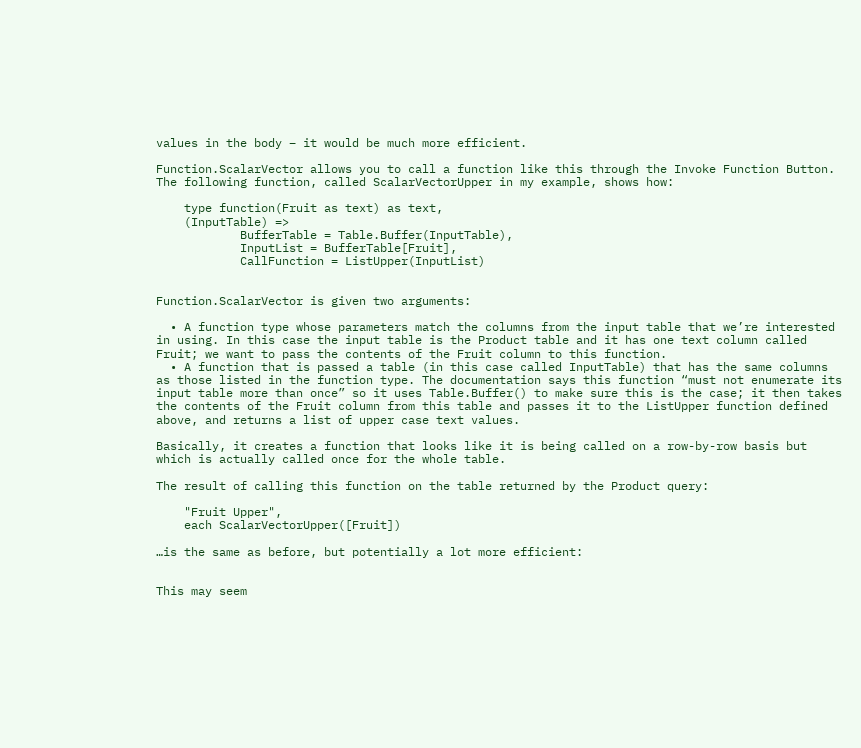values in the body – it would be much more efficient.

Function.ScalarVector allows you to call a function like this through the Invoke Function Button. The following function, called ScalarVectorUpper in my example, shows how:

    type function(Fruit as text) as text,
    (InputTable) =>
            BufferTable = Table.Buffer(InputTable),
            InputList = BufferTable[Fruit],
            CallFunction = ListUpper(InputList)


Function.ScalarVector is given two arguments:

  • A function type whose parameters match the columns from the input table that we’re interested in using. In this case the input table is the Product table and it has one text column called Fruit; we want to pass the contents of the Fruit column to this function.
  • A function that is passed a table (in this case called InputTable) that has the same columns as those listed in the function type. The documentation says this function “must not enumerate its input table more than once” so it uses Table.Buffer() to make sure this is the case; it then takes the contents of the Fruit column from this table and passes it to the ListUpper function defined above, and returns a list of upper case text values.

Basically, it creates a function that looks like it is being called on a row-by-row basis but which is actually called once for the whole table.

The result of calling this function on the table returned by the Product query:

    "Fruit Upper",
    each ScalarVectorUpper([Fruit])

…is the same as before, but potentially a lot more efficient:


This may seem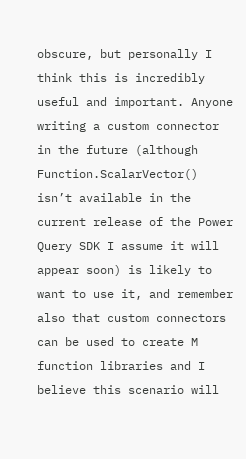obscure, but personally I think this is incredibly useful and important. Anyone writing a custom connector in the future (although Function.ScalarVector() isn’t available in the current release of the Power Query SDK I assume it will appear soon) is likely to want to use it, and remember also that custom connectors can be used to create M function libraries and I believe this scenario will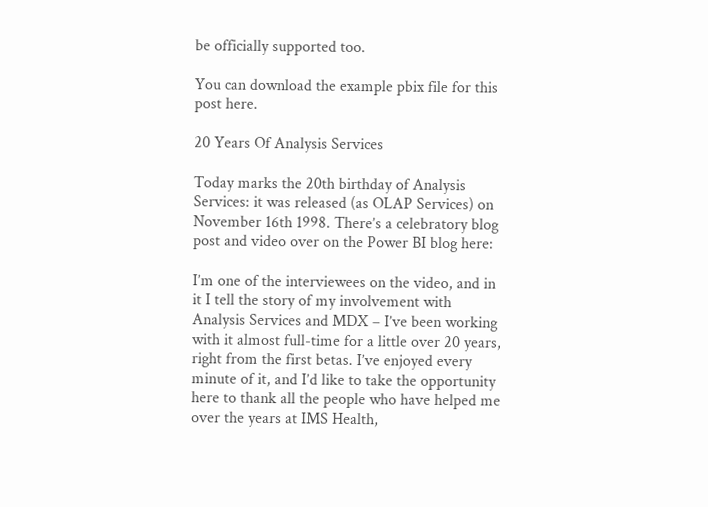be officially supported too.

You can download the example pbix file for this post here.

20 Years Of Analysis Services

Today marks the 20th birthday of Analysis Services: it was released (as OLAP Services) on November 16th 1998. There’s a celebratory blog post and video over on the Power BI blog here:

I’m one of the interviewees on the video, and in it I tell the story of my involvement with Analysis Services and MDX – I’ve been working with it almost full-time for a little over 20 years, right from the first betas. I’ve enjoyed every minute of it, and I’d like to take the opportunity here to thank all the people who have helped me over the years at IMS Health,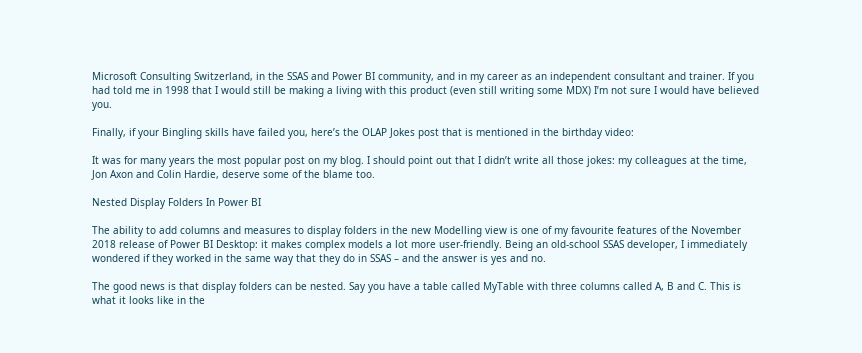Microsoft Consulting Switzerland, in the SSAS and Power BI community, and in my career as an independent consultant and trainer. If you had told me in 1998 that I would still be making a living with this product (even still writing some MDX) I’m not sure I would have believed you.

Finally, if your Bingling skills have failed you, here’s the OLAP Jokes post that is mentioned in the birthday video:

It was for many years the most popular post on my blog. I should point out that I didn’t write all those jokes: my colleagues at the time, Jon Axon and Colin Hardie, deserve some of the blame too.

Nested Display Folders In Power BI

The ability to add columns and measures to display folders in the new Modelling view is one of my favourite features of the November 2018 release of Power BI Desktop: it makes complex models a lot more user-friendly. Being an old-school SSAS developer, I immediately wondered if they worked in the same way that they do in SSAS – and the answer is yes and no.

The good news is that display folders can be nested. Say you have a table called MyTable with three columns called A, B and C. This is what it looks like in the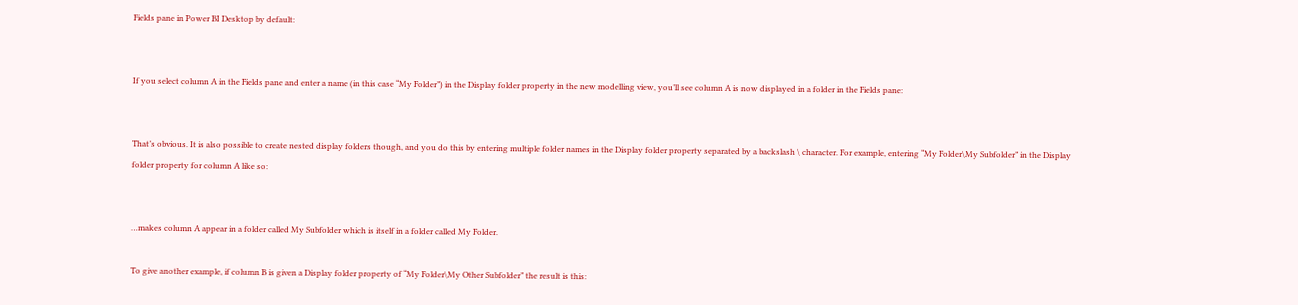Fields pane in Power BI Desktop by default:


If you select column A in the Fields pane and enter a name (in this case “My Folder”) in the Display folder property in the new modelling view, you’ll see column A is now displayed in a folder in the Fields pane:


That’s obvious. It is also possible to create nested display folders though, and you do this by entering multiple folder names in the Display folder property separated by a backslash \ character. For example, entering “My Folder\My Subfolder” in the Display folder property for column A like so:


…makes column A appear in a folder called My Subfolder which is itself in a folder called My Folder.

To give another example, if column B is given a Display folder property of “My Folder\My Other Subfolder” the result is this: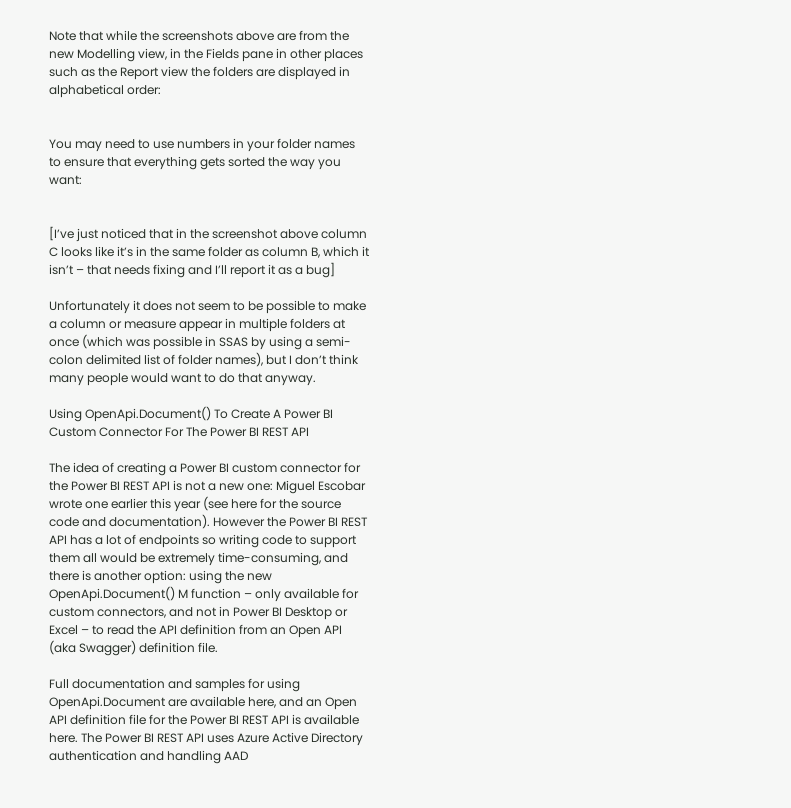Note that while the screenshots above are from the new Modelling view, in the Fields pane in other places such as the Report view the folders are displayed in alphabetical order:


You may need to use numbers in your folder names to ensure that everything gets sorted the way you want:


[I’ve just noticed that in the screenshot above column C looks like it’s in the same folder as column B, which it isn’t – that needs fixing and I’ll report it as a bug]

Unfortunately it does not seem to be possible to make a column or measure appear in multiple folders at once (which was possible in SSAS by using a semi-colon delimited list of folder names), but I don’t think many people would want to do that anyway.

Using OpenApi.Document() To Create A Power BI Custom Connector For The Power BI REST API

The idea of creating a Power BI custom connector for the Power BI REST API is not a new one: Miguel Escobar wrote one earlier this year (see here for the source code and documentation). However the Power BI REST API has a lot of endpoints so writing code to support them all would be extremely time-consuming, and there is another option: using the new OpenApi.Document() M function – only available for custom connectors, and not in Power BI Desktop or Excel – to read the API definition from an Open API (aka Swagger) definition file.

Full documentation and samples for using OpenApi.Document are available here, and an Open API definition file for the Power BI REST API is available here. The Power BI REST API uses Azure Active Directory authentication and handling AAD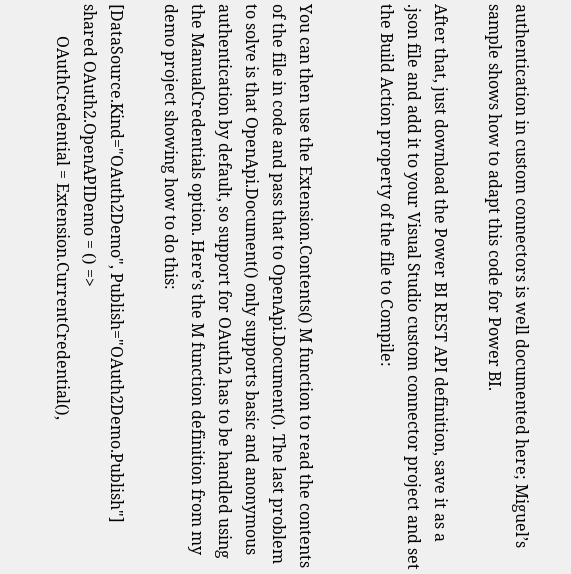authentication in custom connectors is well documented here; Miguel’s sample shows how to adapt this code for Power BI.

After that, just download the Power BI REST API definition, save it as a .json file and add it to your Visual Studio custom connector project and set the Build Action property of the file to Compile:


You can then use the Extension.Contents() M function to read the contents of the file in code and pass that to OpenApi.Document(). The last problem to solve is that OpenApi.Document() only supports basic and anonymous authentication by default, so support for OAuth2 has to be handled using the ManualCredentials option. Here’s the M function definition from my demo project showing how to do this:

[DataSource.Kind="OAuth2Demo", Publish="OAuth2Demo.Publish"]
shared OAuth2.OpenAPIDemo = () =>
        OAuthCredential = Extension.CurrentCredential(),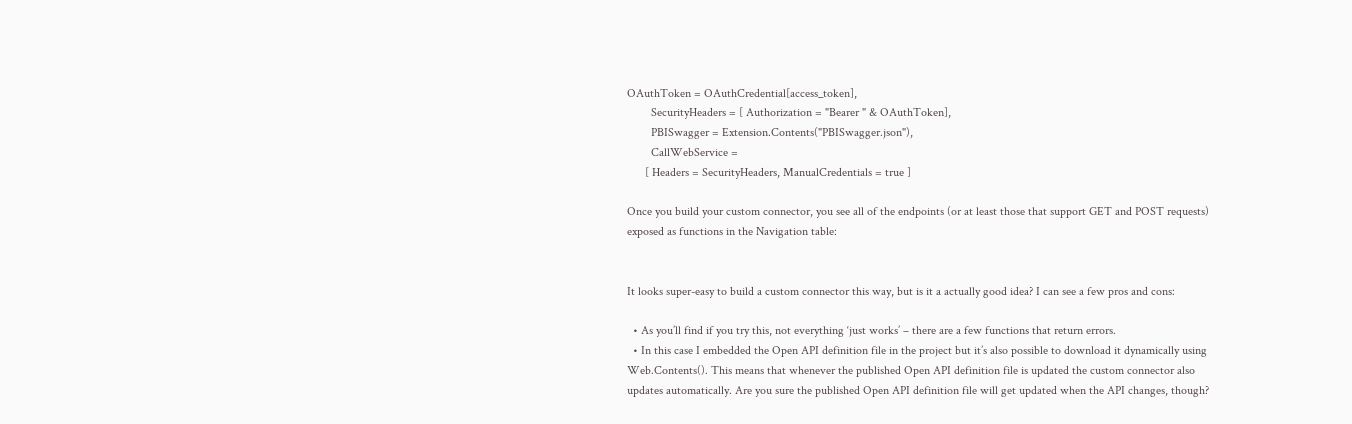OAuthToken = OAuthCredential[access_token],
        SecurityHeaders = [ Authorization = "Bearer " & OAuthToken],
        PBISwagger = Extension.Contents("PBISwagger.json"),
        CallWebService =
      [ Headers = SecurityHeaders, ManualCredentials = true ]

Once you build your custom connector, you see all of the endpoints (or at least those that support GET and POST requests) exposed as functions in the Navigation table:


It looks super-easy to build a custom connector this way, but is it a actually good idea? I can see a few pros and cons:

  • As you’ll find if you try this, not everything ‘just works’ – there are a few functions that return errors.
  • In this case I embedded the Open API definition file in the project but it’s also possible to download it dynamically using Web.Contents(). This means that whenever the published Open API definition file is updated the custom connector also updates automatically. Are you sure the published Open API definition file will get updated when the API changes, though?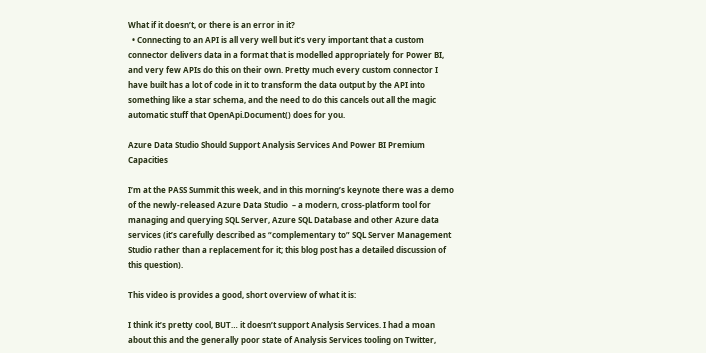What if it doesn’t, or there is an error in it?
  • Connecting to an API is all very well but it’s very important that a custom connector delivers data in a format that is modelled appropriately for Power BI, and very few APIs do this on their own. Pretty much every custom connector I have built has a lot of code in it to transform the data output by the API into something like a star schema, and the need to do this cancels out all the magic automatic stuff that OpenApi.Document() does for you.

Azure Data Studio Should Support Analysis Services And Power BI Premium Capacities

I’m at the PASS Summit this week, and in this morning’s keynote there was a demo of the newly-released Azure Data Studio  – a modern, cross-platform tool for managing and querying SQL Server, Azure SQL Database and other Azure data services (it’s carefully described as “complementary to” SQL Server Management Studio rather than a replacement for it; this blog post has a detailed discussion of this question).

This video is provides a good, short overview of what it is:

I think it’s pretty cool, BUT… it doesn’t support Analysis Services. I had a moan about this and the generally poor state of Analysis Services tooling on Twitter,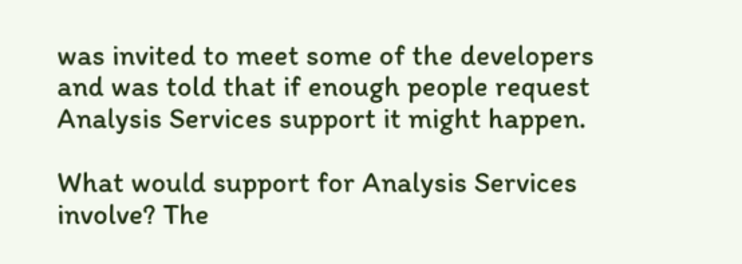was invited to meet some of the developers and was told that if enough people request Analysis Services support it might happen.

What would support for Analysis Services involve? The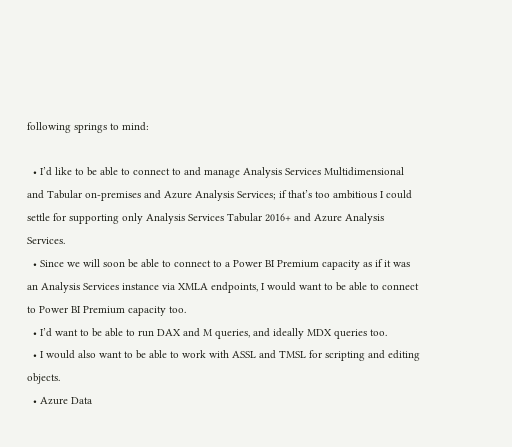following springs to mind:

  • I’d like to be able to connect to and manage Analysis Services Multidimensional and Tabular on-premises and Azure Analysis Services; if that’s too ambitious I could settle for supporting only Analysis Services Tabular 2016+ and Azure Analysis Services.
  • Since we will soon be able to connect to a Power BI Premium capacity as if it was an Analysis Services instance via XMLA endpoints, I would want to be able to connect to Power BI Premium capacity too.
  • I’d want to be able to run DAX and M queries, and ideally MDX queries too.
  • I would also want to be able to work with ASSL and TMSL for scripting and editing objects.
  • Azure Data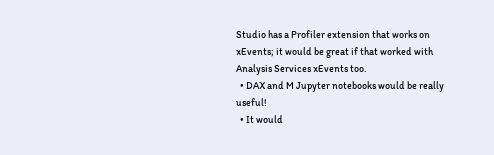Studio has a Profiler extension that works on xEvents; it would be great if that worked with Analysis Services xEvents too.
  • DAX and M Jupyter notebooks would be really useful!
  • It would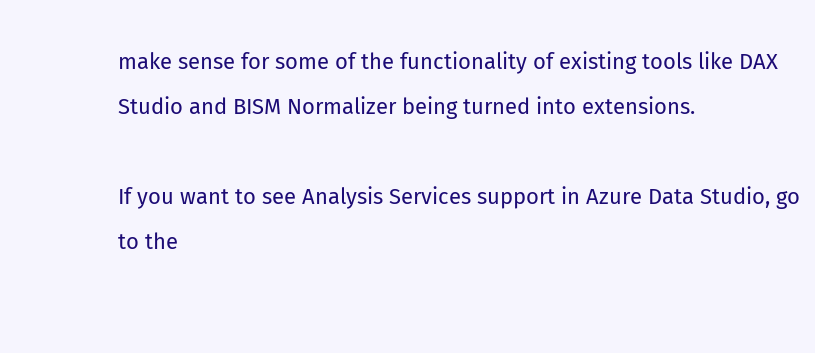make sense for some of the functionality of existing tools like DAX Studio and BISM Normalizer being turned into extensions.

If you want to see Analysis Services support in Azure Data Studio, go to the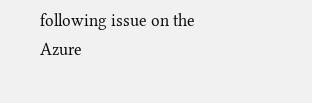following issue on the Azure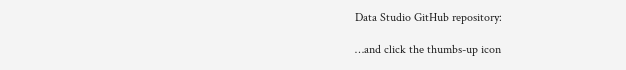Data Studio GitHub repository:

…and click the thumbs-up icon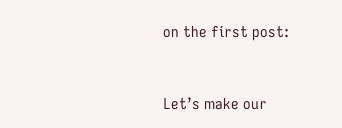on the first post:


Let’s make our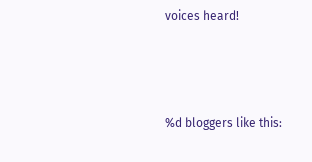voices heard!



%d bloggers like this: